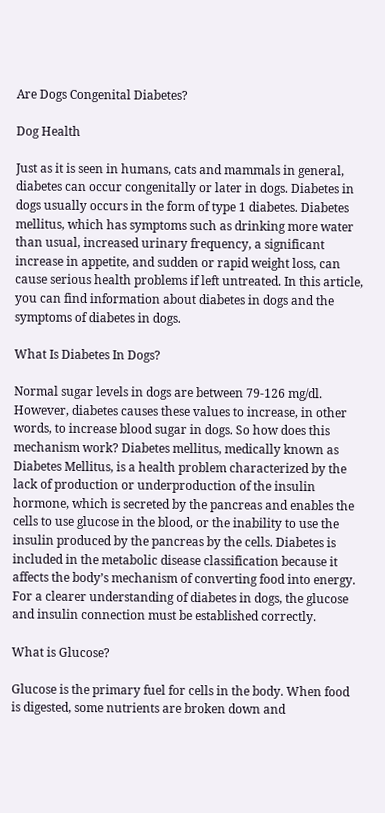Are Dogs Congenital Diabetes?

Dog Health

Just as it is seen in humans, cats and mammals in general, diabetes can occur congenitally or later in dogs. Diabetes in dogs usually occurs in the form of type 1 diabetes. Diabetes mellitus, which has symptoms such as drinking more water than usual, increased urinary frequency, a significant increase in appetite, and sudden or rapid weight loss, can cause serious health problems if left untreated. In this article, you can find information about diabetes in dogs and the symptoms of diabetes in dogs.

What Is Diabetes In Dogs?

Normal sugar levels in dogs are between 79-126 mg/dl. However, diabetes causes these values to increase, in other words, to increase blood sugar in dogs. So how does this mechanism work? Diabetes mellitus, medically known as Diabetes Mellitus, is a health problem characterized by the lack of production or underproduction of the insulin hormone, which is secreted by the pancreas and enables the cells to use glucose in the blood, or the inability to use the insulin produced by the pancreas by the cells. Diabetes is included in the metabolic disease classification because it affects the body’s mechanism of converting food into energy. For a clearer understanding of diabetes in dogs, the glucose and insulin connection must be established correctly.

What is Glucose?

Glucose is the primary fuel for cells in the body. When food is digested, some nutrients are broken down and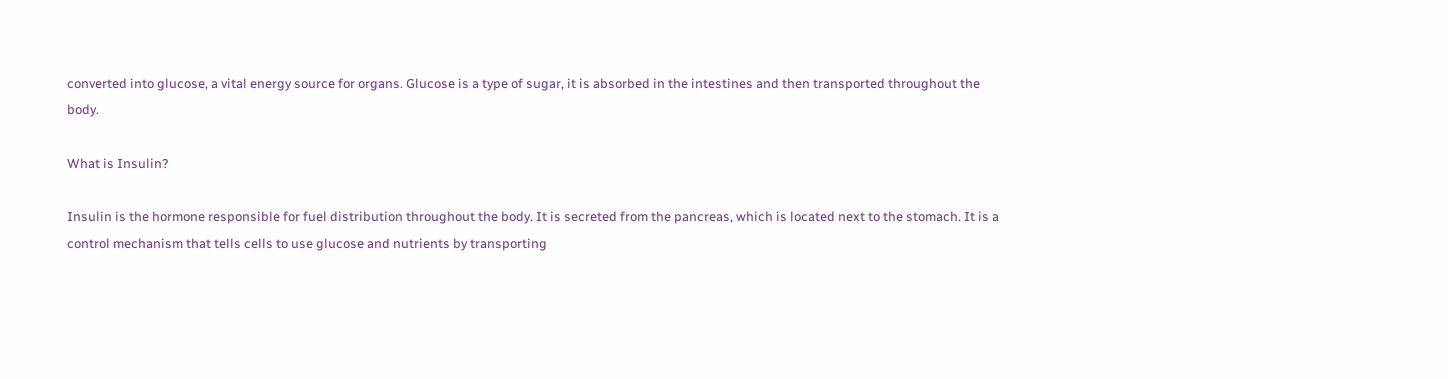converted into glucose, a vital energy source for organs. Glucose is a type of sugar, it is absorbed in the intestines and then transported throughout the body.

What is Insulin?

Insulin is the hormone responsible for fuel distribution throughout the body. It is secreted from the pancreas, which is located next to the stomach. It is a control mechanism that tells cells to use glucose and nutrients by transporting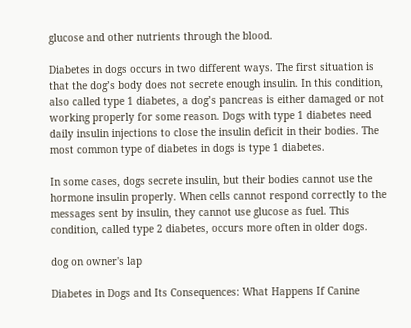glucose and other nutrients through the blood.

Diabetes in dogs occurs in two different ways. The first situation is that the dog’s body does not secrete enough insulin. In this condition, also called type 1 diabetes, a dog’s pancreas is either damaged or not working properly for some reason. Dogs with type 1 diabetes need daily insulin injections to close the insulin deficit in their bodies. The most common type of diabetes in dogs is type 1 diabetes.

In some cases, dogs secrete insulin, but their bodies cannot use the hormone insulin properly. When cells cannot respond correctly to the messages sent by insulin, they cannot use glucose as fuel. This condition, called type 2 diabetes, occurs more often in older dogs.

dog on owner's lap

Diabetes in Dogs and Its Consequences: What Happens If Canine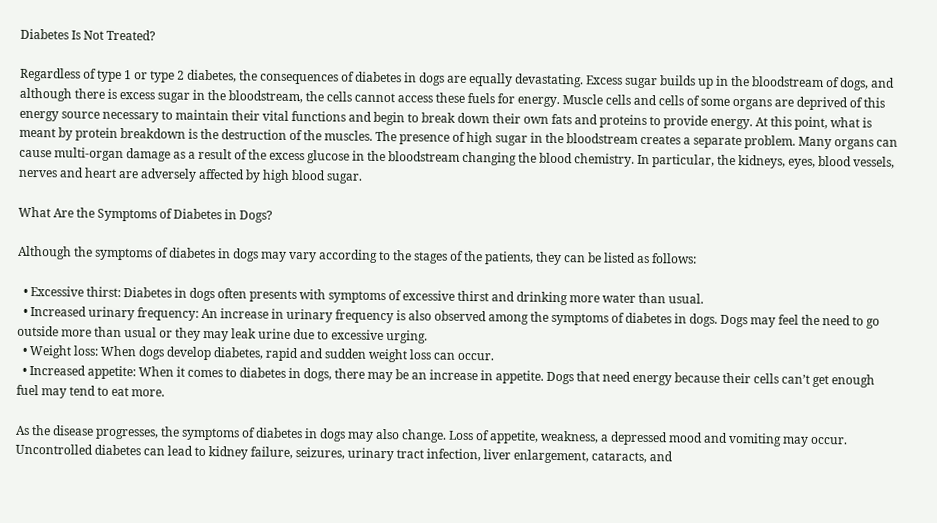Diabetes Is Not Treated?

Regardless of type 1 or type 2 diabetes, the consequences of diabetes in dogs are equally devastating. Excess sugar builds up in the bloodstream of dogs, and although there is excess sugar in the bloodstream, the cells cannot access these fuels for energy. Muscle cells and cells of some organs are deprived of this energy source necessary to maintain their vital functions and begin to break down their own fats and proteins to provide energy. At this point, what is meant by protein breakdown is the destruction of the muscles. The presence of high sugar in the bloodstream creates a separate problem. Many organs can cause multi-organ damage as a result of the excess glucose in the bloodstream changing the blood chemistry. In particular, the kidneys, eyes, blood vessels, nerves and heart are adversely affected by high blood sugar.

What Are the Symptoms of Diabetes in Dogs?

Although the symptoms of diabetes in dogs may vary according to the stages of the patients, they can be listed as follows:

  • Excessive thirst: Diabetes in dogs often presents with symptoms of excessive thirst and drinking more water than usual.
  • Increased urinary frequency: An increase in urinary frequency is also observed among the symptoms of diabetes in dogs. Dogs may feel the need to go outside more than usual or they may leak urine due to excessive urging.
  • Weight loss: When dogs develop diabetes, rapid and sudden weight loss can occur.
  • Increased appetite: When it comes to diabetes in dogs, there may be an increase in appetite. Dogs that need energy because their cells can’t get enough fuel may tend to eat more.

As the disease progresses, the symptoms of diabetes in dogs may also change. Loss of appetite, weakness, a depressed mood and vomiting may occur. Uncontrolled diabetes can lead to kidney failure, seizures, urinary tract infection, liver enlargement, cataracts, and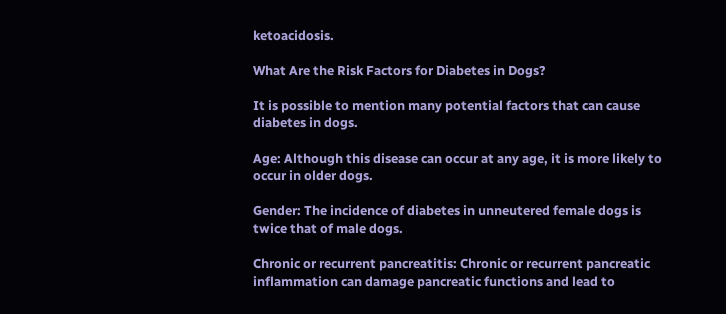ketoacidosis.

What Are the Risk Factors for Diabetes in Dogs?

It is possible to mention many potential factors that can cause diabetes in dogs.

Age: Although this disease can occur at any age, it is more likely to occur in older dogs.

Gender: The incidence of diabetes in unneutered female dogs is twice that of male dogs.

Chronic or recurrent pancreatitis: Chronic or recurrent pancreatic inflammation can damage pancreatic functions and lead to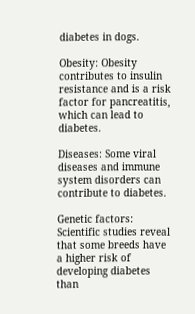diabetes in dogs.

Obesity: Obesity contributes to insulin resistance and is a risk factor for pancreatitis, which can lead to diabetes.

Diseases: Some viral diseases and immune system disorders can contribute to diabetes.

Genetic factors: Scientific studies reveal that some breeds have a higher risk of developing diabetes than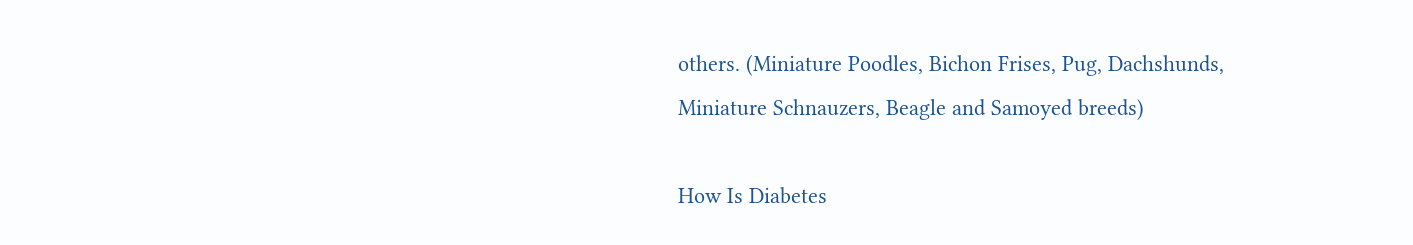others. (Miniature Poodles, Bichon Frises, Pug, Dachshunds, Miniature Schnauzers, Beagle and Samoyed breeds)

How Is Diabetes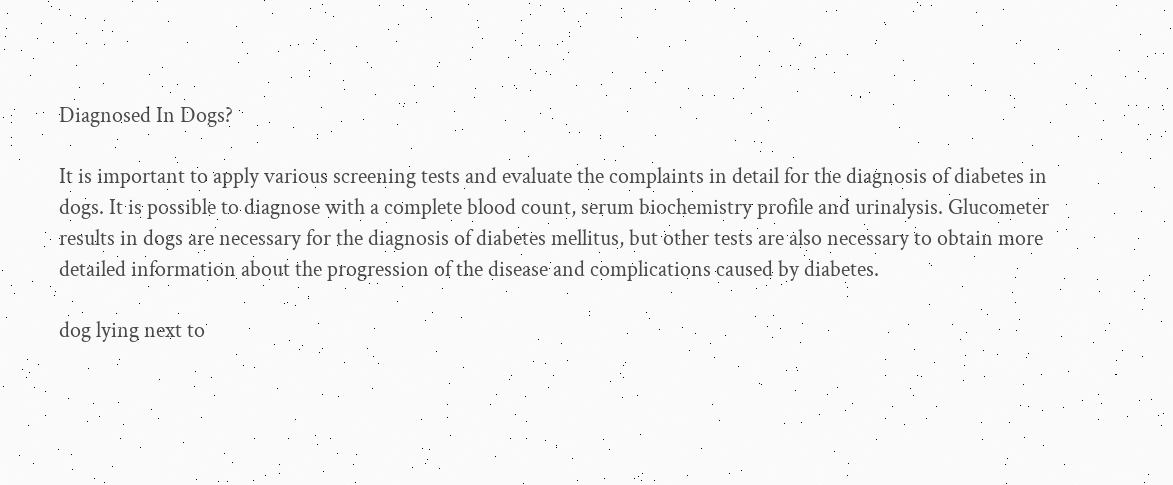Diagnosed In Dogs?

It is important to apply various screening tests and evaluate the complaints in detail for the diagnosis of diabetes in dogs. It is possible to diagnose with a complete blood count, serum biochemistry profile and urinalysis. Glucometer results in dogs are necessary for the diagnosis of diabetes mellitus, but other tests are also necessary to obtain more detailed information about the progression of the disease and complications caused by diabetes.

dog lying next to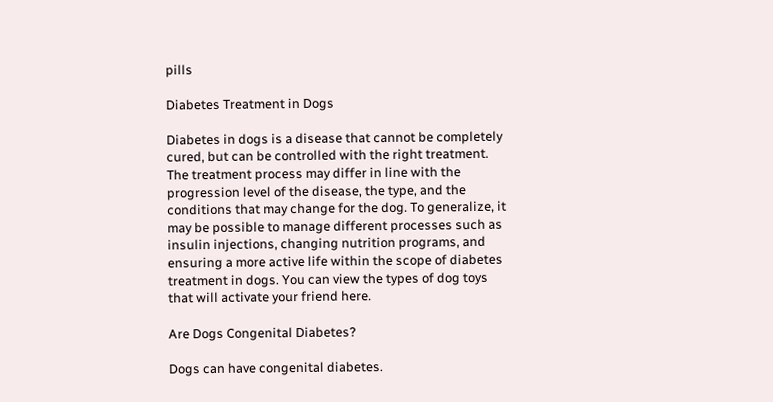pills

Diabetes Treatment in Dogs

Diabetes in dogs is a disease that cannot be completely cured, but can be controlled with the right treatment. The treatment process may differ in line with the progression level of the disease, the type, and the conditions that may change for the dog. To generalize, it may be possible to manage different processes such as insulin injections, changing nutrition programs, and ensuring a more active life within the scope of diabetes treatment in dogs. You can view the types of dog toys that will activate your friend here.

Are Dogs Congenital Diabetes?

Dogs can have congenital diabetes.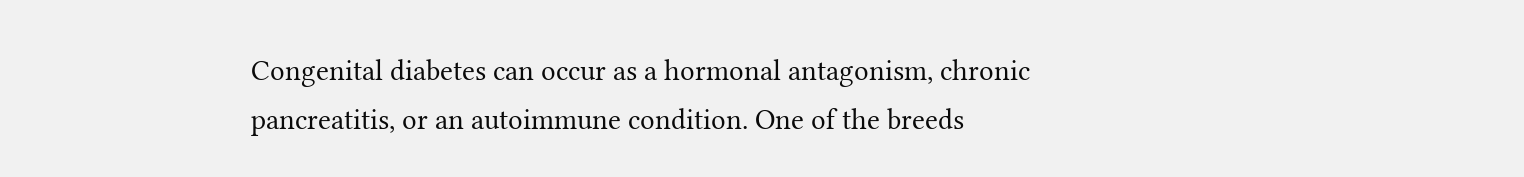Congenital diabetes can occur as a hormonal antagonism, chronic pancreatitis, or an autoimmune condition. One of the breeds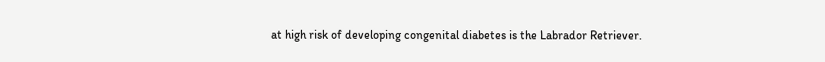at high risk of developing congenital diabetes is the Labrador Retriever.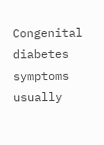Congenital diabetes symptoms usually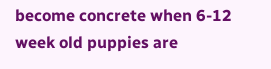become concrete when 6-12 week old puppies are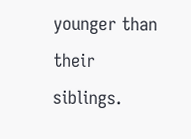younger than their siblings.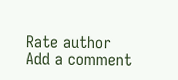Rate author
Add a comment